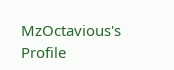MzOctavious's Profile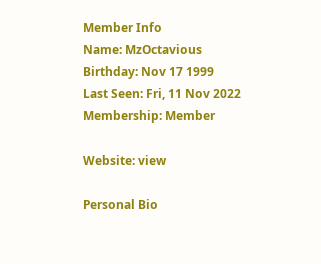Member Info
Name: MzOctavious
Birthday: Nov 17 1999
Last Seen: Fri, 11 Nov 2022
Membership: Member

Website: view

Personal Bio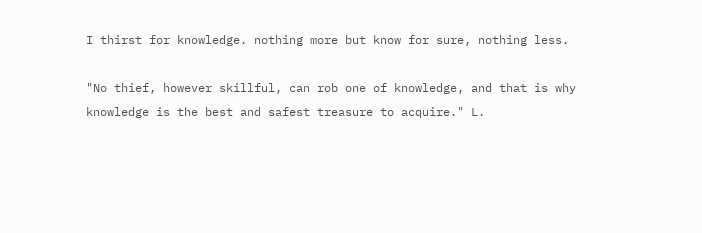I thirst for knowledge. nothing more but know for sure, nothing less.

"No thief, however skillful, can rob one of knowledge, and that is why knowledge is the best and safest treasure to acquire." L.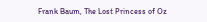Frank Baum, The Lost Princess of Oz